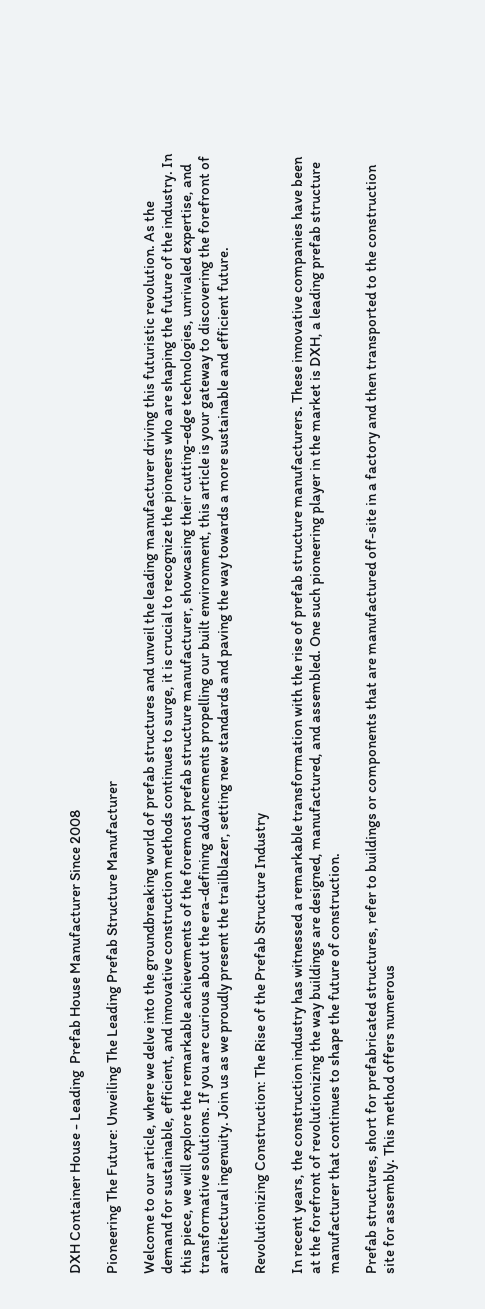DXH Container House - Leading  Prefab House Manufacturer Since 2008

Pioneering The Future: Unveiling The Leading Prefab Structure Manufacturer

Welcome to our article, where we delve into the groundbreaking world of prefab structures and unveil the leading manufacturer driving this futuristic revolution. As the demand for sustainable, efficient, and innovative construction methods continues to surge, it is crucial to recognize the pioneers who are shaping the future of the industry. In this piece, we will explore the remarkable achievements of the foremost prefab structure manufacturer, showcasing their cutting-edge technologies, unrivaled expertise, and transformative solutions. If you are curious about the era-defining advancements propelling our built environment, this article is your gateway to discovering the forefront of architectural ingenuity. Join us as we proudly present the trailblazer, setting new standards and paving the way towards a more sustainable and efficient future.

Revolutionizing Construction: The Rise of the Prefab Structure Industry

In recent years, the construction industry has witnessed a remarkable transformation with the rise of prefab structure manufacturers. These innovative companies have been at the forefront of revolutionizing the way buildings are designed, manufactured, and assembled. One such pioneering player in the market is DXH, a leading prefab structure manufacturer that continues to shape the future of construction.

Prefab structures, short for prefabricated structures, refer to buildings or components that are manufactured off-site in a factory and then transported to the construction site for assembly. This method offers numerous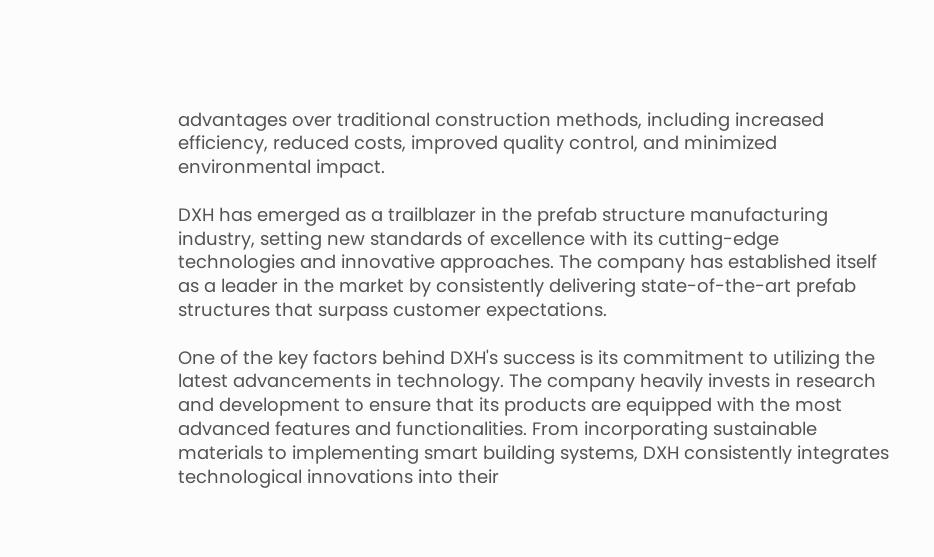advantages over traditional construction methods, including increased efficiency, reduced costs, improved quality control, and minimized environmental impact.

DXH has emerged as a trailblazer in the prefab structure manufacturing industry, setting new standards of excellence with its cutting-edge technologies and innovative approaches. The company has established itself as a leader in the market by consistently delivering state-of-the-art prefab structures that surpass customer expectations.

One of the key factors behind DXH's success is its commitment to utilizing the latest advancements in technology. The company heavily invests in research and development to ensure that its products are equipped with the most advanced features and functionalities. From incorporating sustainable materials to implementing smart building systems, DXH consistently integrates technological innovations into their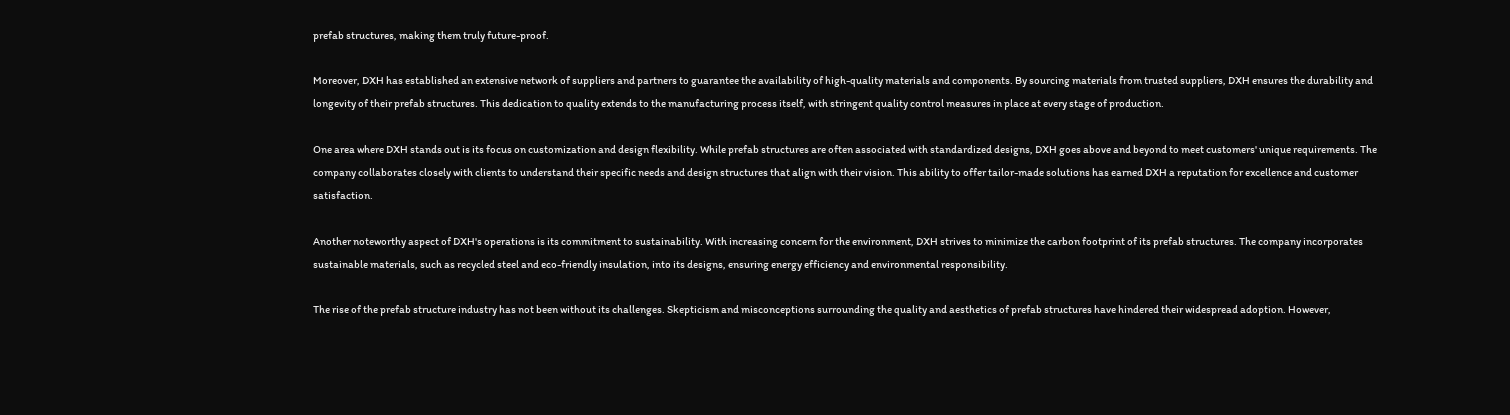prefab structures, making them truly future-proof.

Moreover, DXH has established an extensive network of suppliers and partners to guarantee the availability of high-quality materials and components. By sourcing materials from trusted suppliers, DXH ensures the durability and longevity of their prefab structures. This dedication to quality extends to the manufacturing process itself, with stringent quality control measures in place at every stage of production.

One area where DXH stands out is its focus on customization and design flexibility. While prefab structures are often associated with standardized designs, DXH goes above and beyond to meet customers' unique requirements. The company collaborates closely with clients to understand their specific needs and design structures that align with their vision. This ability to offer tailor-made solutions has earned DXH a reputation for excellence and customer satisfaction.

Another noteworthy aspect of DXH's operations is its commitment to sustainability. With increasing concern for the environment, DXH strives to minimize the carbon footprint of its prefab structures. The company incorporates sustainable materials, such as recycled steel and eco-friendly insulation, into its designs, ensuring energy efficiency and environmental responsibility.

The rise of the prefab structure industry has not been without its challenges. Skepticism and misconceptions surrounding the quality and aesthetics of prefab structures have hindered their widespread adoption. However,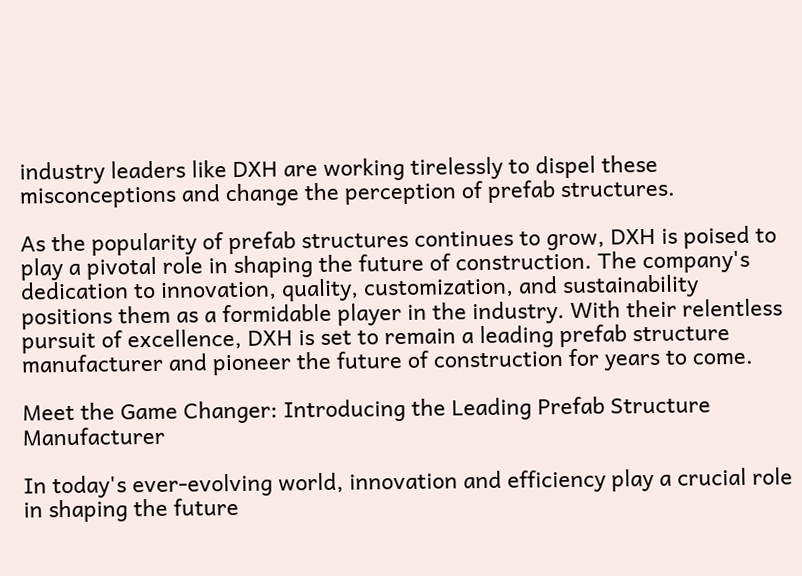industry leaders like DXH are working tirelessly to dispel these misconceptions and change the perception of prefab structures.

As the popularity of prefab structures continues to grow, DXH is poised to play a pivotal role in shaping the future of construction. The company's dedication to innovation, quality, customization, and sustainability positions them as a formidable player in the industry. With their relentless pursuit of excellence, DXH is set to remain a leading prefab structure manufacturer and pioneer the future of construction for years to come.

Meet the Game Changer: Introducing the Leading Prefab Structure Manufacturer

In today's ever-evolving world, innovation and efficiency play a crucial role in shaping the future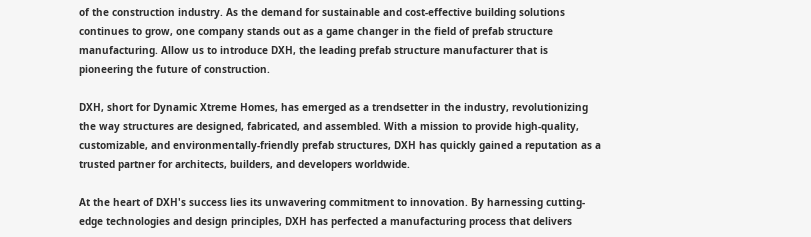of the construction industry. As the demand for sustainable and cost-effective building solutions continues to grow, one company stands out as a game changer in the field of prefab structure manufacturing. Allow us to introduce DXH, the leading prefab structure manufacturer that is pioneering the future of construction.

DXH, short for Dynamic Xtreme Homes, has emerged as a trendsetter in the industry, revolutionizing the way structures are designed, fabricated, and assembled. With a mission to provide high-quality, customizable, and environmentally-friendly prefab structures, DXH has quickly gained a reputation as a trusted partner for architects, builders, and developers worldwide.

At the heart of DXH's success lies its unwavering commitment to innovation. By harnessing cutting-edge technologies and design principles, DXH has perfected a manufacturing process that delivers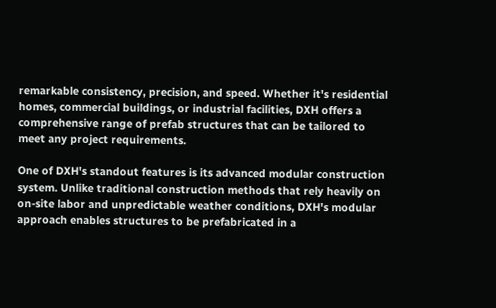remarkable consistency, precision, and speed. Whether it's residential homes, commercial buildings, or industrial facilities, DXH offers a comprehensive range of prefab structures that can be tailored to meet any project requirements.

One of DXH's standout features is its advanced modular construction system. Unlike traditional construction methods that rely heavily on on-site labor and unpredictable weather conditions, DXH's modular approach enables structures to be prefabricated in a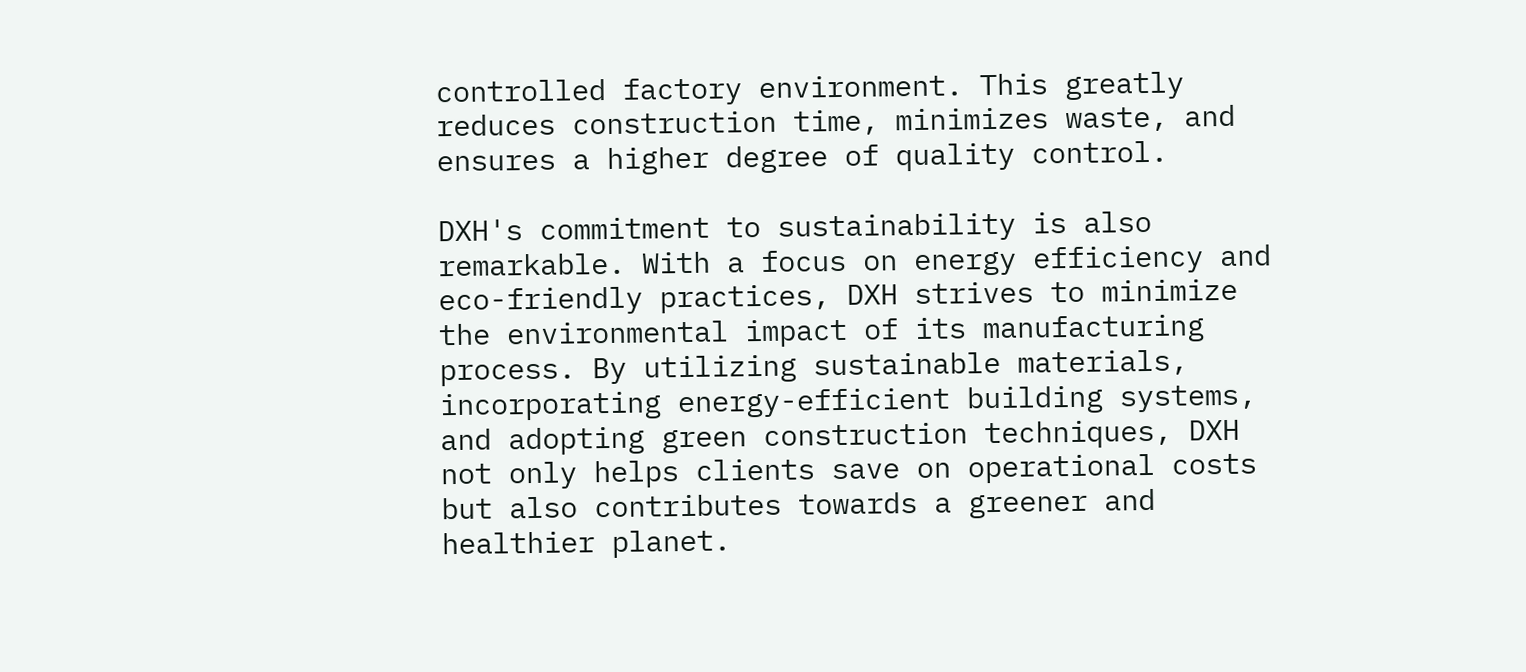controlled factory environment. This greatly reduces construction time, minimizes waste, and ensures a higher degree of quality control.

DXH's commitment to sustainability is also remarkable. With a focus on energy efficiency and eco-friendly practices, DXH strives to minimize the environmental impact of its manufacturing process. By utilizing sustainable materials, incorporating energy-efficient building systems, and adopting green construction techniques, DXH not only helps clients save on operational costs but also contributes towards a greener and healthier planet.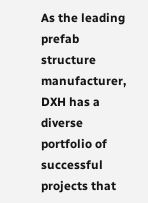As the leading prefab structure manufacturer, DXH has a diverse portfolio of successful projects that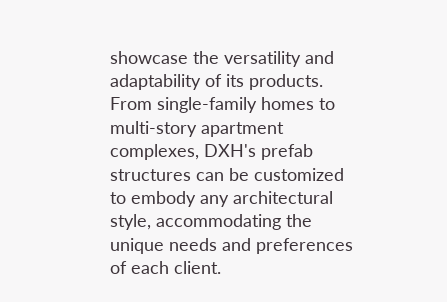showcase the versatility and adaptability of its products. From single-family homes to multi-story apartment complexes, DXH's prefab structures can be customized to embody any architectural style, accommodating the unique needs and preferences of each client.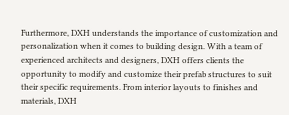Furthermore, DXH understands the importance of customization and personalization when it comes to building design. With a team of experienced architects and designers, DXH offers clients the opportunity to modify and customize their prefab structures to suit their specific requirements. From interior layouts to finishes and materials, DXH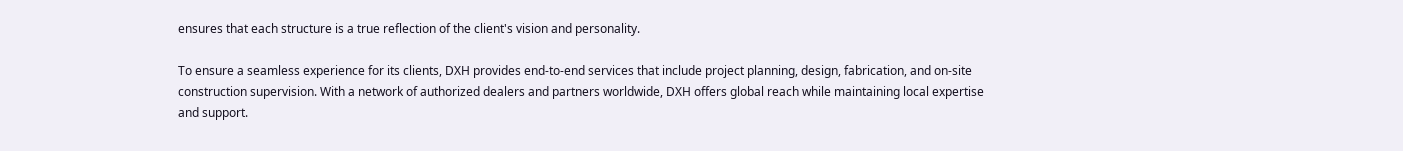ensures that each structure is a true reflection of the client's vision and personality.

To ensure a seamless experience for its clients, DXH provides end-to-end services that include project planning, design, fabrication, and on-site construction supervision. With a network of authorized dealers and partners worldwide, DXH offers global reach while maintaining local expertise and support.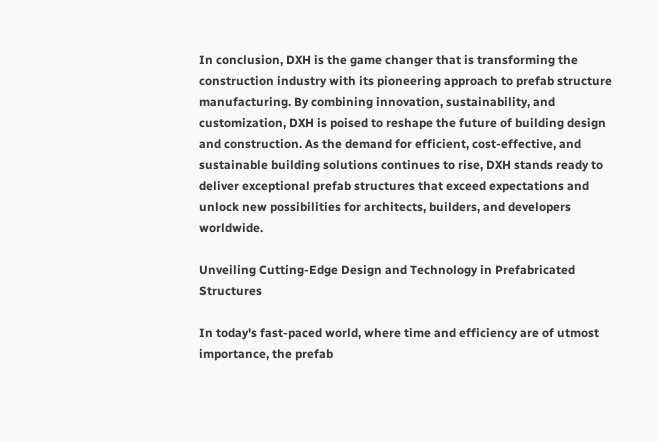In conclusion, DXH is the game changer that is transforming the construction industry with its pioneering approach to prefab structure manufacturing. By combining innovation, sustainability, and customization, DXH is poised to reshape the future of building design and construction. As the demand for efficient, cost-effective, and sustainable building solutions continues to rise, DXH stands ready to deliver exceptional prefab structures that exceed expectations and unlock new possibilities for architects, builders, and developers worldwide.

Unveiling Cutting-Edge Design and Technology in Prefabricated Structures

In today's fast-paced world, where time and efficiency are of utmost importance, the prefab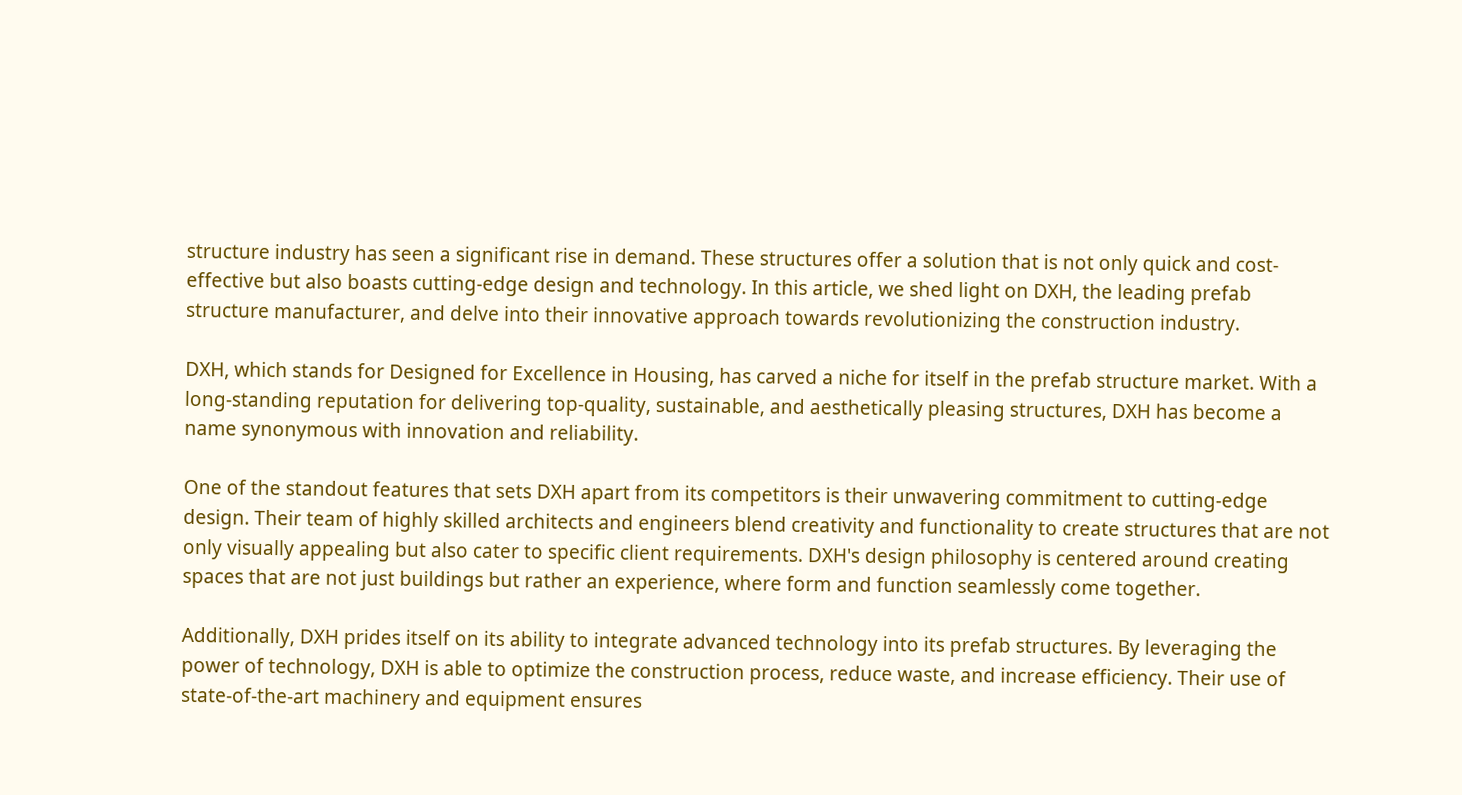structure industry has seen a significant rise in demand. These structures offer a solution that is not only quick and cost-effective but also boasts cutting-edge design and technology. In this article, we shed light on DXH, the leading prefab structure manufacturer, and delve into their innovative approach towards revolutionizing the construction industry.

DXH, which stands for Designed for Excellence in Housing, has carved a niche for itself in the prefab structure market. With a long-standing reputation for delivering top-quality, sustainable, and aesthetically pleasing structures, DXH has become a name synonymous with innovation and reliability.

One of the standout features that sets DXH apart from its competitors is their unwavering commitment to cutting-edge design. Their team of highly skilled architects and engineers blend creativity and functionality to create structures that are not only visually appealing but also cater to specific client requirements. DXH's design philosophy is centered around creating spaces that are not just buildings but rather an experience, where form and function seamlessly come together.

Additionally, DXH prides itself on its ability to integrate advanced technology into its prefab structures. By leveraging the power of technology, DXH is able to optimize the construction process, reduce waste, and increase efficiency. Their use of state-of-the-art machinery and equipment ensures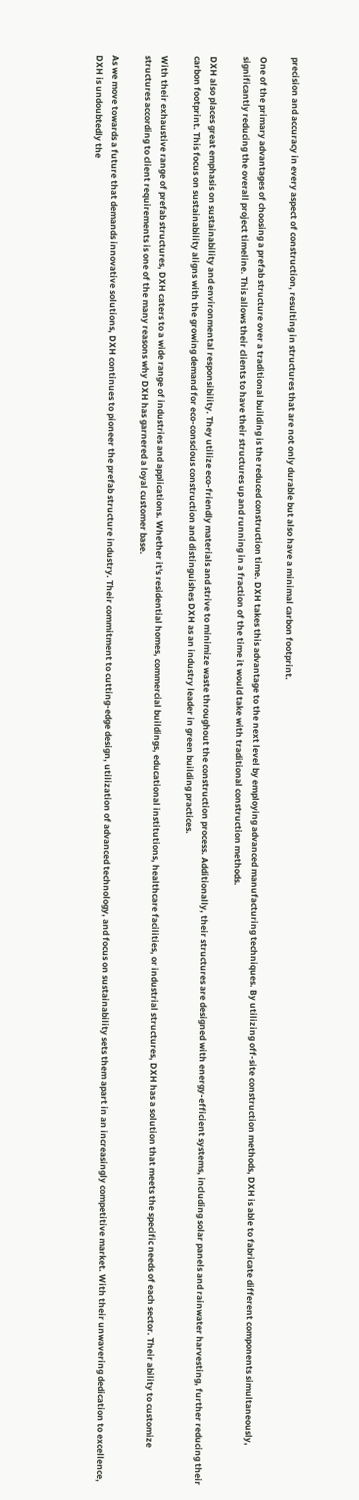precision and accuracy in every aspect of construction, resulting in structures that are not only durable but also have a minimal carbon footprint.

One of the primary advantages of choosing a prefab structure over a traditional building is the reduced construction time. DXH takes this advantage to the next level by employing advanced manufacturing techniques. By utilizing off-site construction methods, DXH is able to fabricate different components simultaneously, significantly reducing the overall project timeline. This allows their clients to have their structures up and running in a fraction of the time it would take with traditional construction methods.

DXH also places great emphasis on sustainability and environmental responsibility. They utilize eco-friendly materials and strive to minimize waste throughout the construction process. Additionally, their structures are designed with energy-efficient systems, including solar panels and rainwater harvesting, further reducing their carbon footprint. This focus on sustainability aligns with the growing demand for eco-conscious construction and distinguishes DXH as an industry leader in green building practices.

With their exhaustive range of prefab structures, DXH caters to a wide range of industries and applications. Whether it's residential homes, commercial buildings, educational institutions, healthcare facilities, or industrial structures, DXH has a solution that meets the specific needs of each sector. Their ability to customize structures according to client requirements is one of the many reasons why DXH has garnered a loyal customer base.

As we move towards a future that demands innovative solutions, DXH continues to pioneer the prefab structure industry. Their commitment to cutting-edge design, utilization of advanced technology, and focus on sustainability sets them apart in an increasingly competitive market. With their unwavering dedication to excellence, DXH is undoubtedly the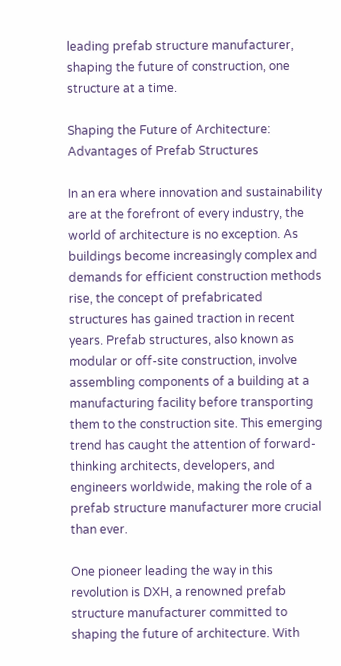leading prefab structure manufacturer, shaping the future of construction, one structure at a time.

Shaping the Future of Architecture: Advantages of Prefab Structures

In an era where innovation and sustainability are at the forefront of every industry, the world of architecture is no exception. As buildings become increasingly complex and demands for efficient construction methods rise, the concept of prefabricated structures has gained traction in recent years. Prefab structures, also known as modular or off-site construction, involve assembling components of a building at a manufacturing facility before transporting them to the construction site. This emerging trend has caught the attention of forward-thinking architects, developers, and engineers worldwide, making the role of a prefab structure manufacturer more crucial than ever.

One pioneer leading the way in this revolution is DXH, a renowned prefab structure manufacturer committed to shaping the future of architecture. With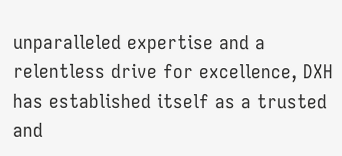unparalleled expertise and a relentless drive for excellence, DXH has established itself as a trusted and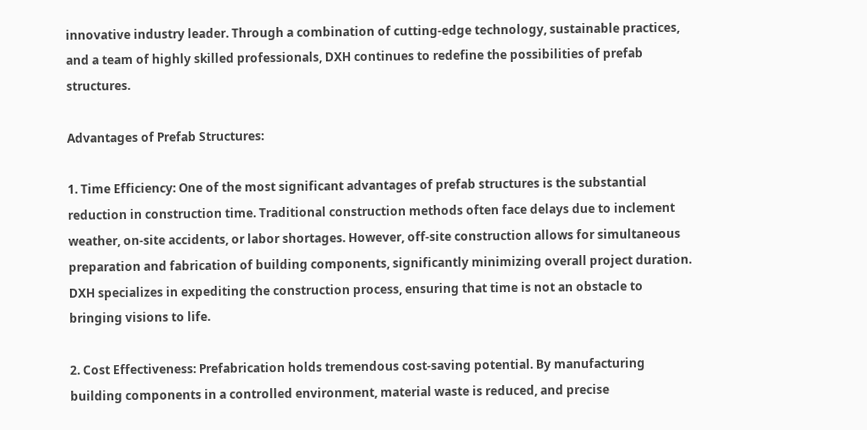innovative industry leader. Through a combination of cutting-edge technology, sustainable practices, and a team of highly skilled professionals, DXH continues to redefine the possibilities of prefab structures.

Advantages of Prefab Structures:

1. Time Efficiency: One of the most significant advantages of prefab structures is the substantial reduction in construction time. Traditional construction methods often face delays due to inclement weather, on-site accidents, or labor shortages. However, off-site construction allows for simultaneous preparation and fabrication of building components, significantly minimizing overall project duration. DXH specializes in expediting the construction process, ensuring that time is not an obstacle to bringing visions to life.

2. Cost Effectiveness: Prefabrication holds tremendous cost-saving potential. By manufacturing building components in a controlled environment, material waste is reduced, and precise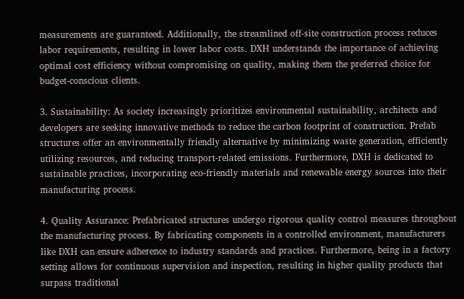measurements are guaranteed. Additionally, the streamlined off-site construction process reduces labor requirements, resulting in lower labor costs. DXH understands the importance of achieving optimal cost efficiency without compromising on quality, making them the preferred choice for budget-conscious clients.

3. Sustainability: As society increasingly prioritizes environmental sustainability, architects and developers are seeking innovative methods to reduce the carbon footprint of construction. Prefab structures offer an environmentally friendly alternative by minimizing waste generation, efficiently utilizing resources, and reducing transport-related emissions. Furthermore, DXH is dedicated to sustainable practices, incorporating eco-friendly materials and renewable energy sources into their manufacturing process.

4. Quality Assurance: Prefabricated structures undergo rigorous quality control measures throughout the manufacturing process. By fabricating components in a controlled environment, manufacturers like DXH can ensure adherence to industry standards and practices. Furthermore, being in a factory setting allows for continuous supervision and inspection, resulting in higher quality products that surpass traditional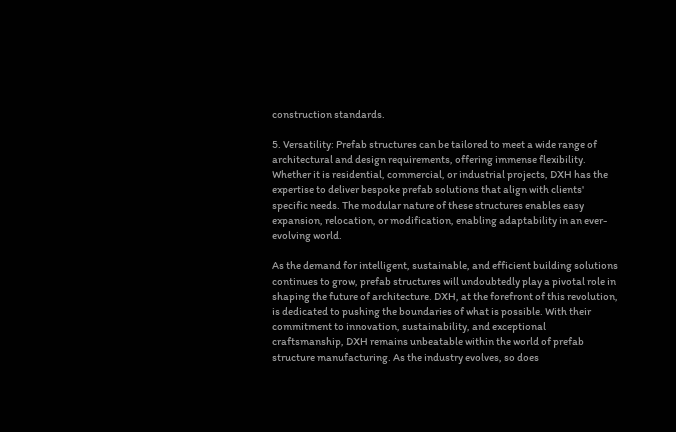construction standards.

5. Versatility: Prefab structures can be tailored to meet a wide range of architectural and design requirements, offering immense flexibility. Whether it is residential, commercial, or industrial projects, DXH has the expertise to deliver bespoke prefab solutions that align with clients' specific needs. The modular nature of these structures enables easy expansion, relocation, or modification, enabling adaptability in an ever-evolving world.

As the demand for intelligent, sustainable, and efficient building solutions continues to grow, prefab structures will undoubtedly play a pivotal role in shaping the future of architecture. DXH, at the forefront of this revolution, is dedicated to pushing the boundaries of what is possible. With their commitment to innovation, sustainability, and exceptional craftsmanship, DXH remains unbeatable within the world of prefab structure manufacturing. As the industry evolves, so does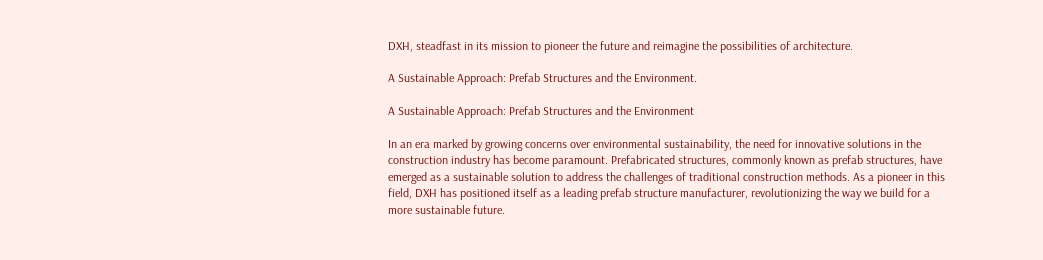DXH, steadfast in its mission to pioneer the future and reimagine the possibilities of architecture.

A Sustainable Approach: Prefab Structures and the Environment.

A Sustainable Approach: Prefab Structures and the Environment

In an era marked by growing concerns over environmental sustainability, the need for innovative solutions in the construction industry has become paramount. Prefabricated structures, commonly known as prefab structures, have emerged as a sustainable solution to address the challenges of traditional construction methods. As a pioneer in this field, DXH has positioned itself as a leading prefab structure manufacturer, revolutionizing the way we build for a more sustainable future.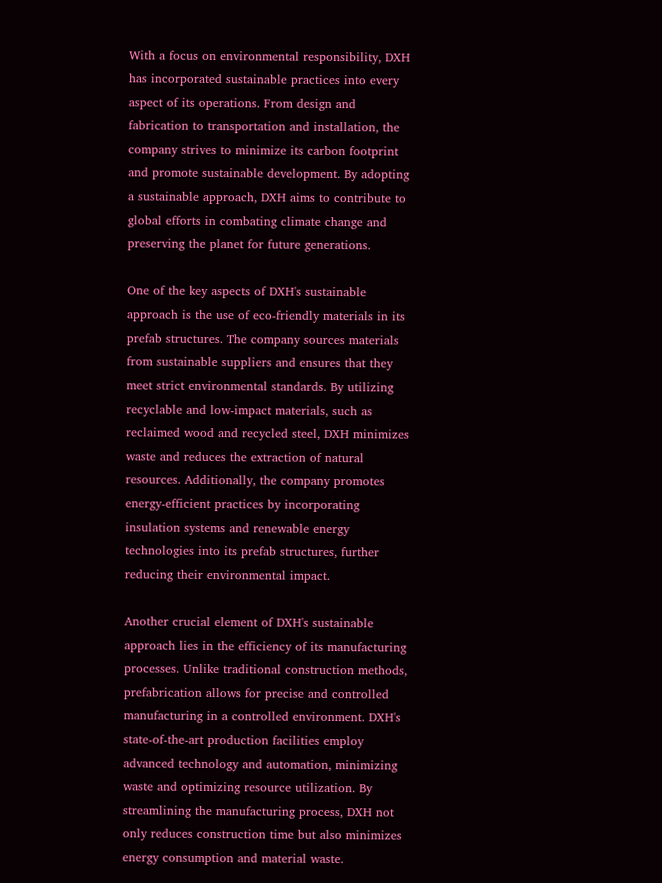With a focus on environmental responsibility, DXH has incorporated sustainable practices into every aspect of its operations. From design and fabrication to transportation and installation, the company strives to minimize its carbon footprint and promote sustainable development. By adopting a sustainable approach, DXH aims to contribute to global efforts in combating climate change and preserving the planet for future generations.

One of the key aspects of DXH's sustainable approach is the use of eco-friendly materials in its prefab structures. The company sources materials from sustainable suppliers and ensures that they meet strict environmental standards. By utilizing recyclable and low-impact materials, such as reclaimed wood and recycled steel, DXH minimizes waste and reduces the extraction of natural resources. Additionally, the company promotes energy-efficient practices by incorporating insulation systems and renewable energy technologies into its prefab structures, further reducing their environmental impact.

Another crucial element of DXH's sustainable approach lies in the efficiency of its manufacturing processes. Unlike traditional construction methods, prefabrication allows for precise and controlled manufacturing in a controlled environment. DXH's state-of-the-art production facilities employ advanced technology and automation, minimizing waste and optimizing resource utilization. By streamlining the manufacturing process, DXH not only reduces construction time but also minimizes energy consumption and material waste.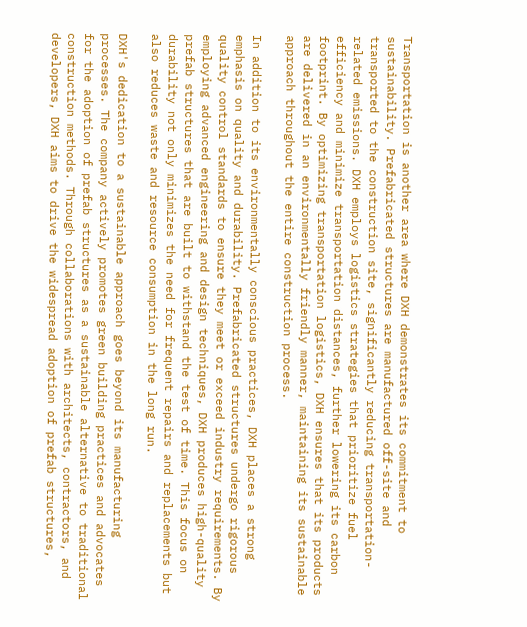Transportation is another area where DXH demonstrates its commitment to sustainability. Prefabricated structures are manufactured off-site and transported to the construction site, significantly reducing transportation-related emissions. DXH employs logistics strategies that prioritize fuel efficiency and minimize transportation distances, further lowering its carbon footprint. By optimizing transportation logistics, DXH ensures that its products are delivered in an environmentally friendly manner, maintaining its sustainable approach throughout the entire construction process.

In addition to its environmentally conscious practices, DXH places a strong emphasis on quality and durability. Prefabricated structures undergo rigorous quality control standards to ensure they meet or exceed industry requirements. By employing advanced engineering and design techniques, DXH produces high-quality prefab structures that are built to withstand the test of time. This focus on durability not only minimizes the need for frequent repairs and replacements but also reduces waste and resource consumption in the long run.

DXH's dedication to a sustainable approach goes beyond its manufacturing processes. The company actively promotes green building practices and advocates for the adoption of prefab structures as a sustainable alternative to traditional construction methods. Through collaborations with architects, contractors, and developers, DXH aims to drive the widespread adoption of prefab structures,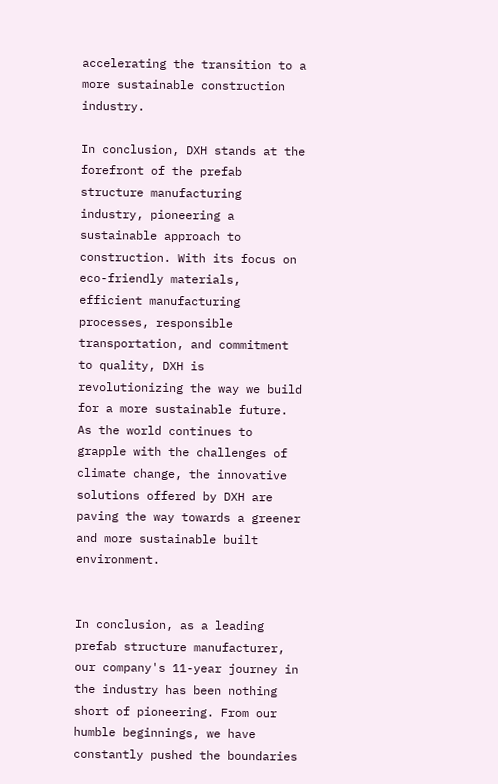accelerating the transition to a more sustainable construction industry.

In conclusion, DXH stands at the forefront of the prefab structure manufacturing industry, pioneering a sustainable approach to construction. With its focus on eco-friendly materials, efficient manufacturing processes, responsible transportation, and commitment to quality, DXH is revolutionizing the way we build for a more sustainable future. As the world continues to grapple with the challenges of climate change, the innovative solutions offered by DXH are paving the way towards a greener and more sustainable built environment.


In conclusion, as a leading prefab structure manufacturer, our company's 11-year journey in the industry has been nothing short of pioneering. From our humble beginnings, we have constantly pushed the boundaries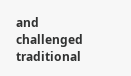and challenged traditional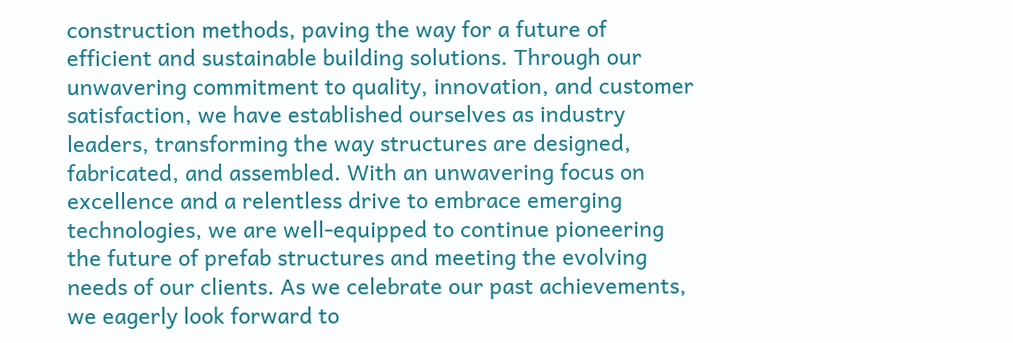construction methods, paving the way for a future of efficient and sustainable building solutions. Through our unwavering commitment to quality, innovation, and customer satisfaction, we have established ourselves as industry leaders, transforming the way structures are designed, fabricated, and assembled. With an unwavering focus on excellence and a relentless drive to embrace emerging technologies, we are well-equipped to continue pioneering the future of prefab structures and meeting the evolving needs of our clients. As we celebrate our past achievements, we eagerly look forward to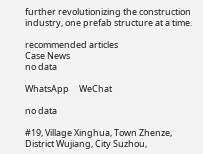further revolutionizing the construction industry, one prefab structure at a time.

recommended articles
Case News
no data

WhatsApp     WeChat

no data

#19, Village Xinghua, Town Zhenze, District Wujiang, City Suzhou,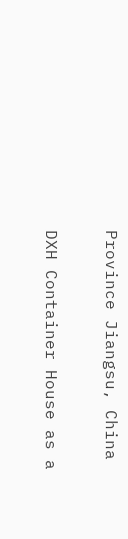Province Jiangsu, China

DXH Container House as a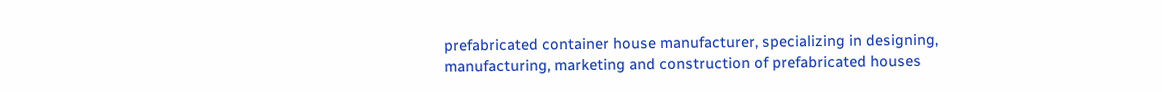prefabricated container house manufacturer, specializing in designing, manufacturing, marketing and construction of prefabricated houses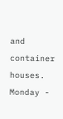and container houses.
Monday -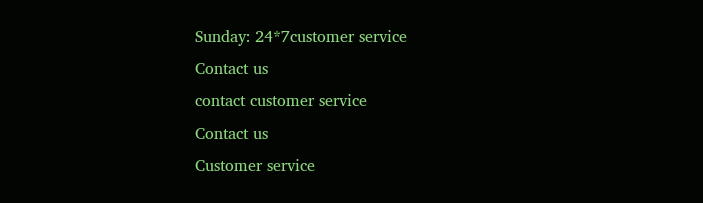Sunday: 24*7customer service
Contact us
contact customer service
Contact us
Customer service